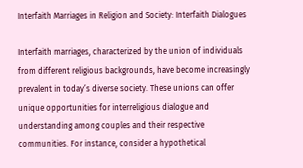Interfaith Marriages in Religion and Society: Interfaith Dialogues

Interfaith marriages, characterized by the union of individuals from different religious backgrounds, have become increasingly prevalent in today’s diverse society. These unions can offer unique opportunities for interreligious dialogue and understanding among couples and their respective communities. For instance, consider a hypothetical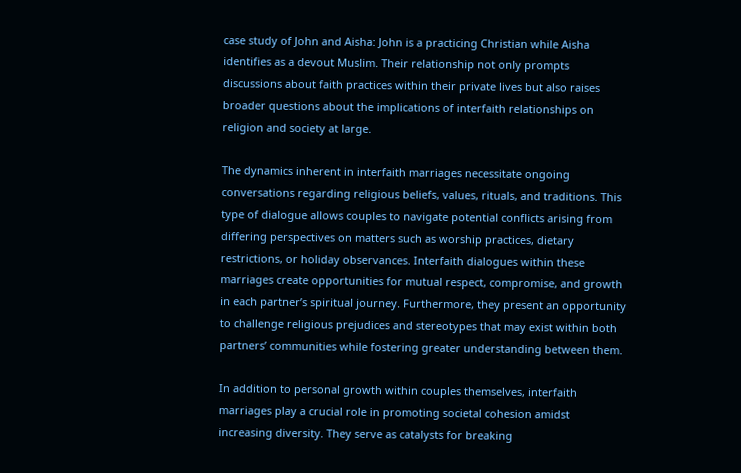case study of John and Aisha: John is a practicing Christian while Aisha identifies as a devout Muslim. Their relationship not only prompts discussions about faith practices within their private lives but also raises broader questions about the implications of interfaith relationships on religion and society at large.

The dynamics inherent in interfaith marriages necessitate ongoing conversations regarding religious beliefs, values, rituals, and traditions. This type of dialogue allows couples to navigate potential conflicts arising from differing perspectives on matters such as worship practices, dietary restrictions, or holiday observances. Interfaith dialogues within these marriages create opportunities for mutual respect, compromise, and growth in each partner’s spiritual journey. Furthermore, they present an opportunity to challenge religious prejudices and stereotypes that may exist within both partners’ communities while fostering greater understanding between them.

In addition to personal growth within couples themselves, interfaith marriages play a crucial role in promoting societal cohesion amidst increasing diversity. They serve as catalysts for breaking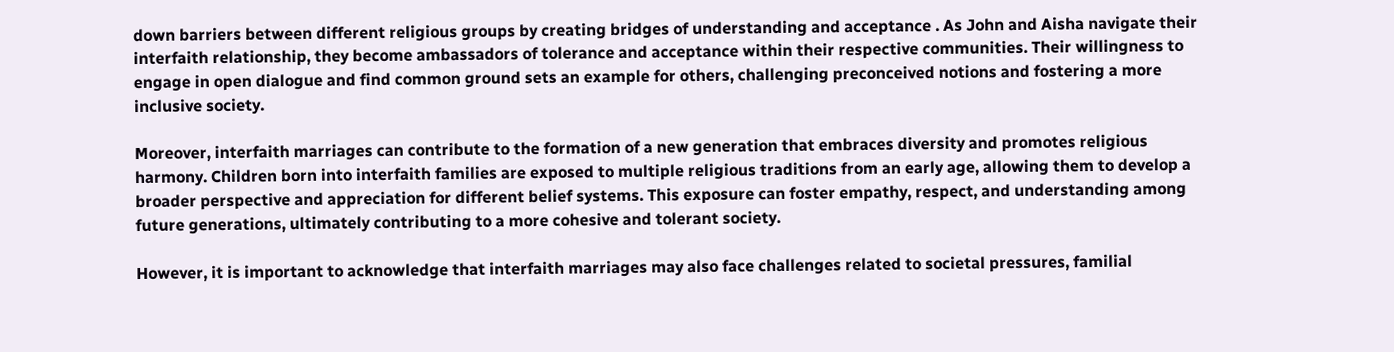down barriers between different religious groups by creating bridges of understanding and acceptance . As John and Aisha navigate their interfaith relationship, they become ambassadors of tolerance and acceptance within their respective communities. Their willingness to engage in open dialogue and find common ground sets an example for others, challenging preconceived notions and fostering a more inclusive society.

Moreover, interfaith marriages can contribute to the formation of a new generation that embraces diversity and promotes religious harmony. Children born into interfaith families are exposed to multiple religious traditions from an early age, allowing them to develop a broader perspective and appreciation for different belief systems. This exposure can foster empathy, respect, and understanding among future generations, ultimately contributing to a more cohesive and tolerant society.

However, it is important to acknowledge that interfaith marriages may also face challenges related to societal pressures, familial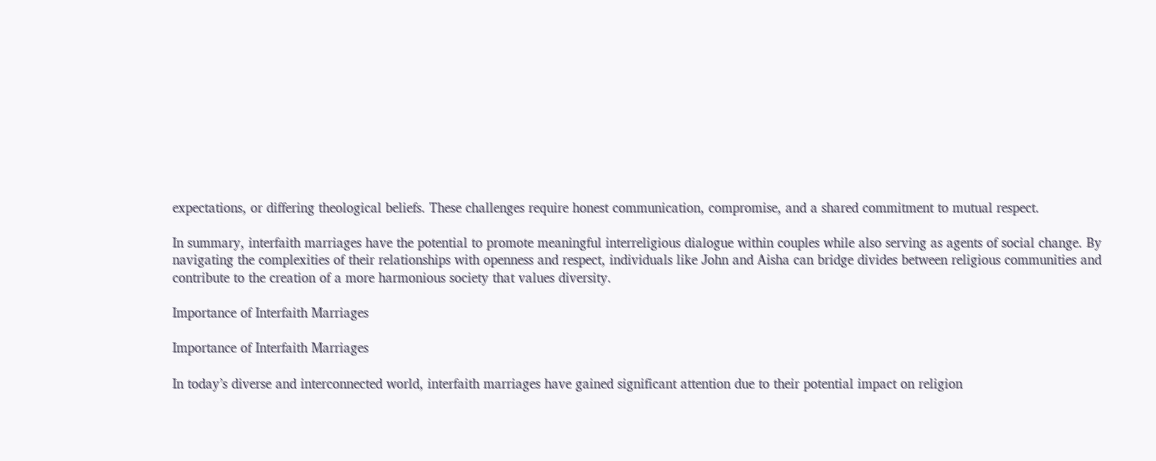expectations, or differing theological beliefs. These challenges require honest communication, compromise, and a shared commitment to mutual respect.

In summary, interfaith marriages have the potential to promote meaningful interreligious dialogue within couples while also serving as agents of social change. By navigating the complexities of their relationships with openness and respect, individuals like John and Aisha can bridge divides between religious communities and contribute to the creation of a more harmonious society that values diversity.

Importance of Interfaith Marriages

Importance of Interfaith Marriages

In today’s diverse and interconnected world, interfaith marriages have gained significant attention due to their potential impact on religion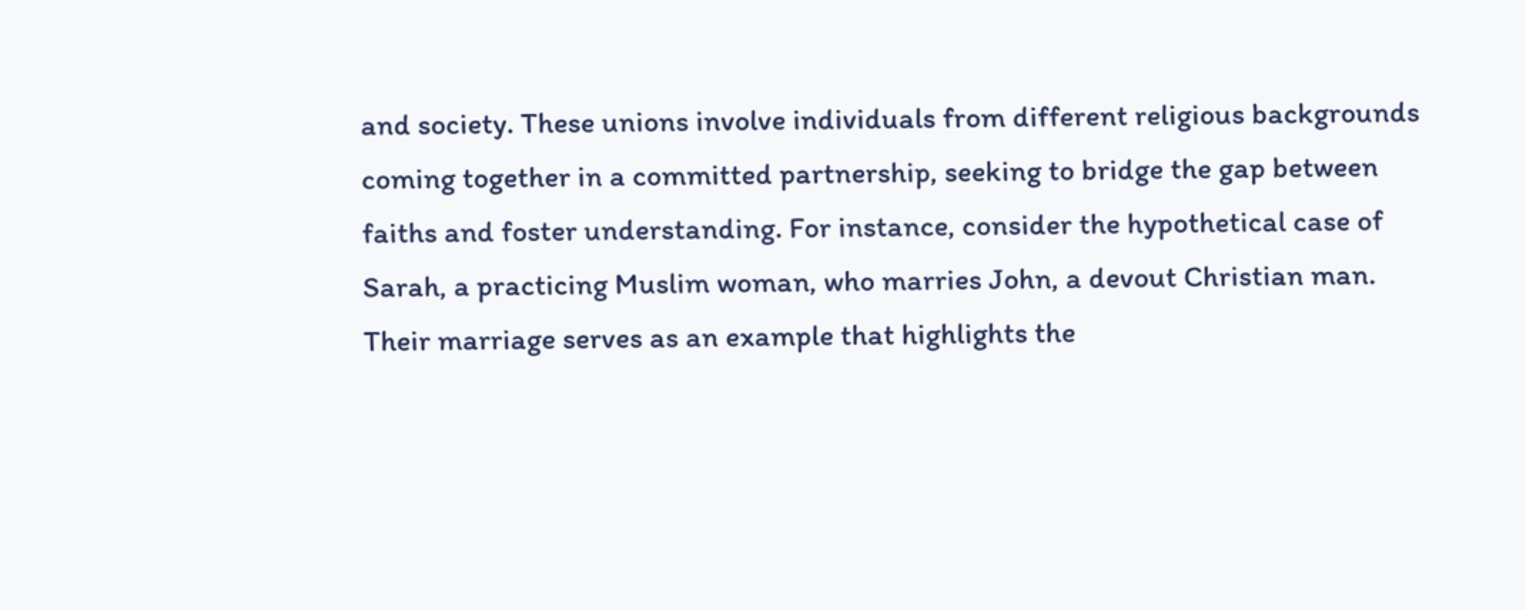and society. These unions involve individuals from different religious backgrounds coming together in a committed partnership, seeking to bridge the gap between faiths and foster understanding. For instance, consider the hypothetical case of Sarah, a practicing Muslim woman, who marries John, a devout Christian man. Their marriage serves as an example that highlights the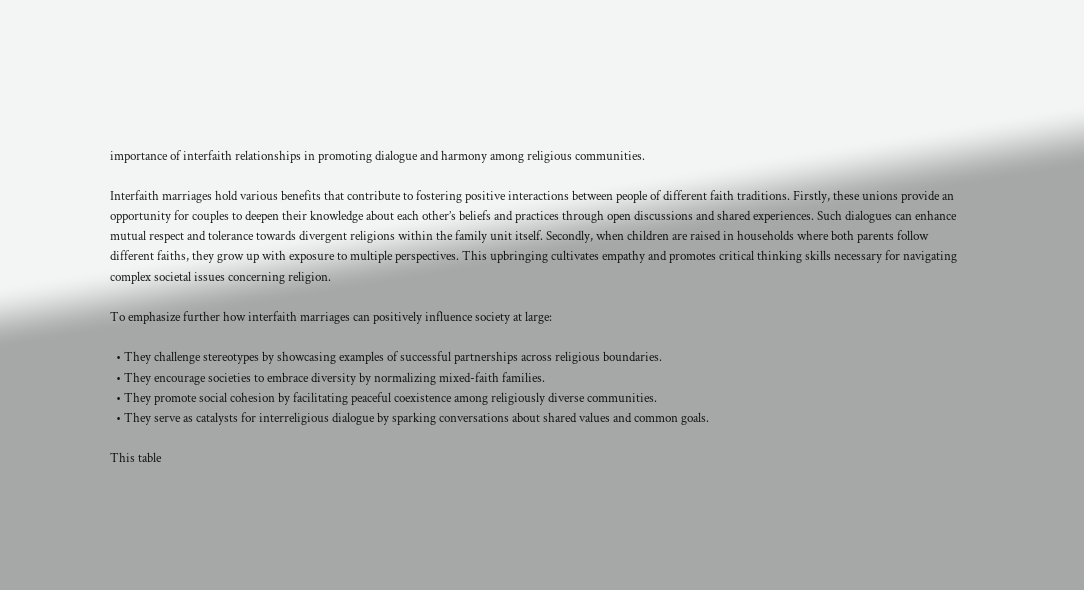importance of interfaith relationships in promoting dialogue and harmony among religious communities.

Interfaith marriages hold various benefits that contribute to fostering positive interactions between people of different faith traditions. Firstly, these unions provide an opportunity for couples to deepen their knowledge about each other’s beliefs and practices through open discussions and shared experiences. Such dialogues can enhance mutual respect and tolerance towards divergent religions within the family unit itself. Secondly, when children are raised in households where both parents follow different faiths, they grow up with exposure to multiple perspectives. This upbringing cultivates empathy and promotes critical thinking skills necessary for navigating complex societal issues concerning religion.

To emphasize further how interfaith marriages can positively influence society at large:

  • They challenge stereotypes by showcasing examples of successful partnerships across religious boundaries.
  • They encourage societies to embrace diversity by normalizing mixed-faith families.
  • They promote social cohesion by facilitating peaceful coexistence among religiously diverse communities.
  • They serve as catalysts for interreligious dialogue by sparking conversations about shared values and common goals.

This table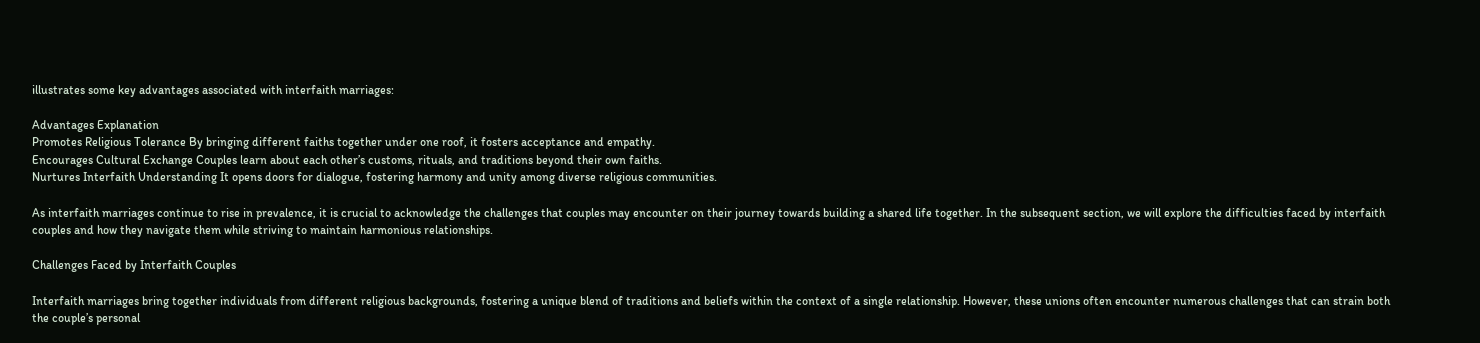illustrates some key advantages associated with interfaith marriages:

Advantages Explanation
Promotes Religious Tolerance By bringing different faiths together under one roof, it fosters acceptance and empathy.
Encourages Cultural Exchange Couples learn about each other’s customs, rituals, and traditions beyond their own faiths.
Nurtures Interfaith Understanding It opens doors for dialogue, fostering harmony and unity among diverse religious communities.

As interfaith marriages continue to rise in prevalence, it is crucial to acknowledge the challenges that couples may encounter on their journey towards building a shared life together. In the subsequent section, we will explore the difficulties faced by interfaith couples and how they navigate them while striving to maintain harmonious relationships.

Challenges Faced by Interfaith Couples

Interfaith marriages bring together individuals from different religious backgrounds, fostering a unique blend of traditions and beliefs within the context of a single relationship. However, these unions often encounter numerous challenges that can strain both the couple’s personal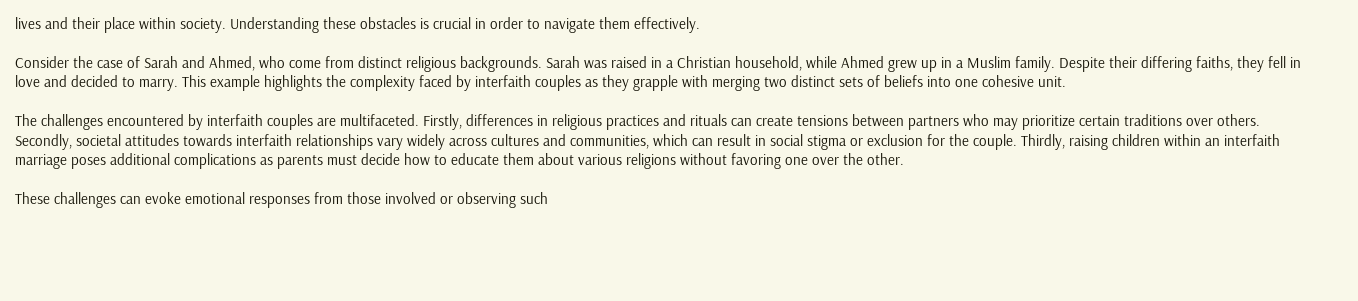lives and their place within society. Understanding these obstacles is crucial in order to navigate them effectively.

Consider the case of Sarah and Ahmed, who come from distinct religious backgrounds. Sarah was raised in a Christian household, while Ahmed grew up in a Muslim family. Despite their differing faiths, they fell in love and decided to marry. This example highlights the complexity faced by interfaith couples as they grapple with merging two distinct sets of beliefs into one cohesive unit.

The challenges encountered by interfaith couples are multifaceted. Firstly, differences in religious practices and rituals can create tensions between partners who may prioritize certain traditions over others. Secondly, societal attitudes towards interfaith relationships vary widely across cultures and communities, which can result in social stigma or exclusion for the couple. Thirdly, raising children within an interfaith marriage poses additional complications as parents must decide how to educate them about various religions without favoring one over the other.

These challenges can evoke emotional responses from those involved or observing such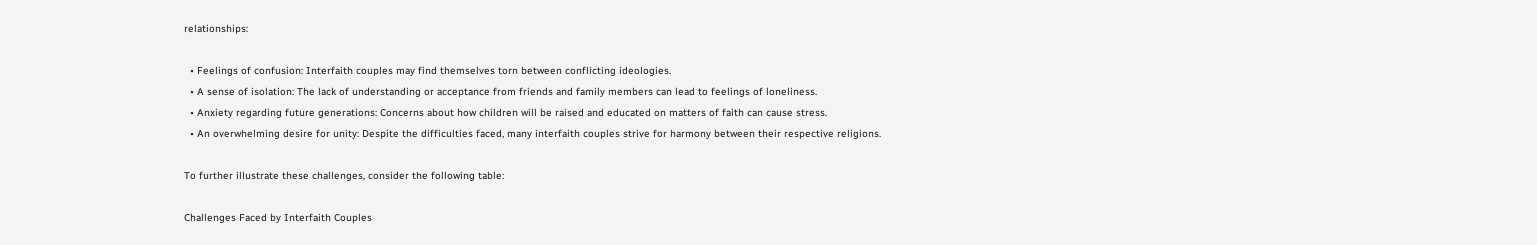relationships:

  • Feelings of confusion: Interfaith couples may find themselves torn between conflicting ideologies.
  • A sense of isolation: The lack of understanding or acceptance from friends and family members can lead to feelings of loneliness.
  • Anxiety regarding future generations: Concerns about how children will be raised and educated on matters of faith can cause stress.
  • An overwhelming desire for unity: Despite the difficulties faced, many interfaith couples strive for harmony between their respective religions.

To further illustrate these challenges, consider the following table:

Challenges Faced by Interfaith Couples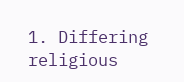1. Differing religious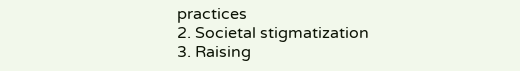practices
2. Societal stigmatization
3. Raising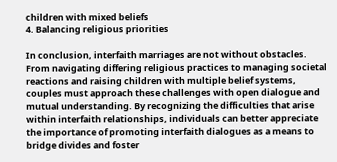children with mixed beliefs
4. Balancing religious priorities

In conclusion, interfaith marriages are not without obstacles. From navigating differing religious practices to managing societal reactions and raising children with multiple belief systems, couples must approach these challenges with open dialogue and mutual understanding. By recognizing the difficulties that arise within interfaith relationships, individuals can better appreciate the importance of promoting interfaith dialogues as a means to bridge divides and foster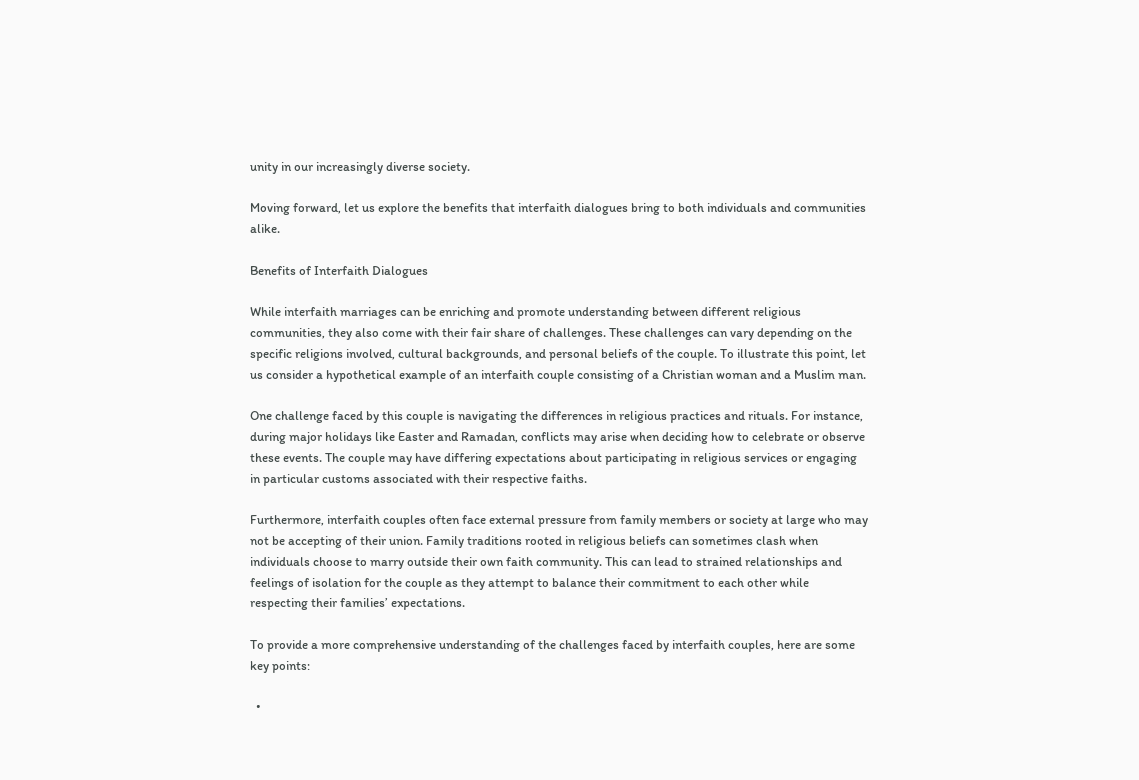unity in our increasingly diverse society.

Moving forward, let us explore the benefits that interfaith dialogues bring to both individuals and communities alike.

Benefits of Interfaith Dialogues

While interfaith marriages can be enriching and promote understanding between different religious communities, they also come with their fair share of challenges. These challenges can vary depending on the specific religions involved, cultural backgrounds, and personal beliefs of the couple. To illustrate this point, let us consider a hypothetical example of an interfaith couple consisting of a Christian woman and a Muslim man.

One challenge faced by this couple is navigating the differences in religious practices and rituals. For instance, during major holidays like Easter and Ramadan, conflicts may arise when deciding how to celebrate or observe these events. The couple may have differing expectations about participating in religious services or engaging in particular customs associated with their respective faiths.

Furthermore, interfaith couples often face external pressure from family members or society at large who may not be accepting of their union. Family traditions rooted in religious beliefs can sometimes clash when individuals choose to marry outside their own faith community. This can lead to strained relationships and feelings of isolation for the couple as they attempt to balance their commitment to each other while respecting their families’ expectations.

To provide a more comprehensive understanding of the challenges faced by interfaith couples, here are some key points:

  •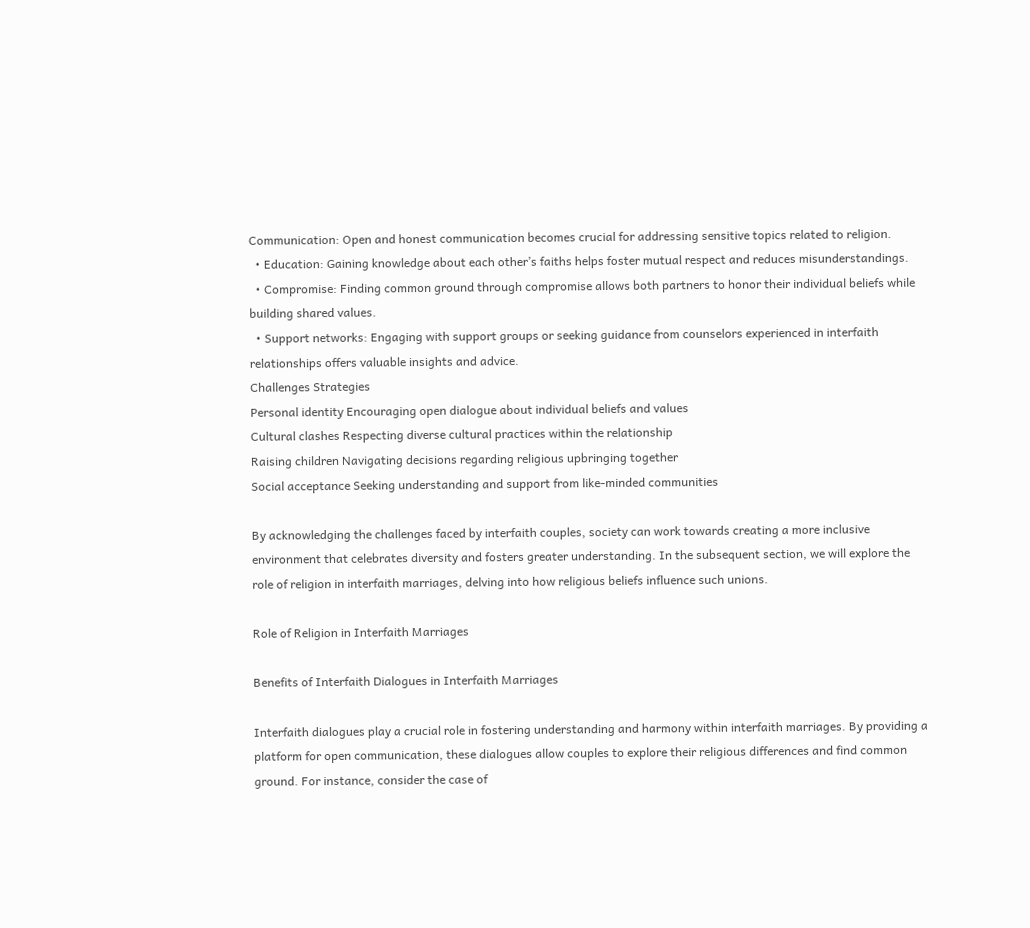Communication: Open and honest communication becomes crucial for addressing sensitive topics related to religion.
  • Education: Gaining knowledge about each other’s faiths helps foster mutual respect and reduces misunderstandings.
  • Compromise: Finding common ground through compromise allows both partners to honor their individual beliefs while building shared values.
  • Support networks: Engaging with support groups or seeking guidance from counselors experienced in interfaith relationships offers valuable insights and advice.
Challenges Strategies
Personal identity Encouraging open dialogue about individual beliefs and values
Cultural clashes Respecting diverse cultural practices within the relationship
Raising children Navigating decisions regarding religious upbringing together
Social acceptance Seeking understanding and support from like-minded communities

By acknowledging the challenges faced by interfaith couples, society can work towards creating a more inclusive environment that celebrates diversity and fosters greater understanding. In the subsequent section, we will explore the role of religion in interfaith marriages, delving into how religious beliefs influence such unions.

Role of Religion in Interfaith Marriages

Benefits of Interfaith Dialogues in Interfaith Marriages

Interfaith dialogues play a crucial role in fostering understanding and harmony within interfaith marriages. By providing a platform for open communication, these dialogues allow couples to explore their religious differences and find common ground. For instance, consider the case of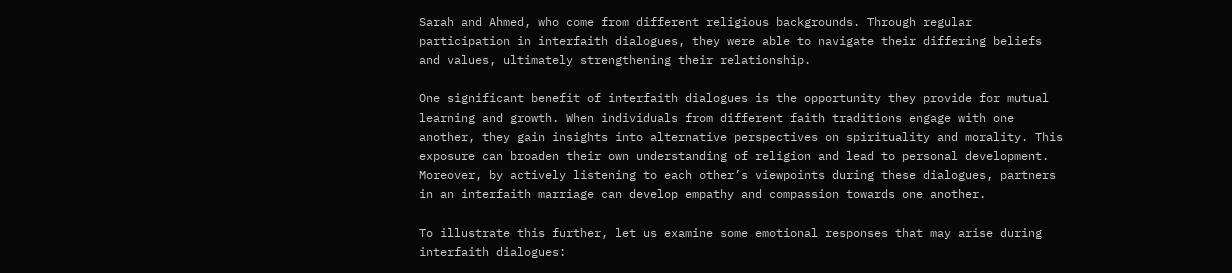Sarah and Ahmed, who come from different religious backgrounds. Through regular participation in interfaith dialogues, they were able to navigate their differing beliefs and values, ultimately strengthening their relationship.

One significant benefit of interfaith dialogues is the opportunity they provide for mutual learning and growth. When individuals from different faith traditions engage with one another, they gain insights into alternative perspectives on spirituality and morality. This exposure can broaden their own understanding of religion and lead to personal development. Moreover, by actively listening to each other’s viewpoints during these dialogues, partners in an interfaith marriage can develop empathy and compassion towards one another.

To illustrate this further, let us examine some emotional responses that may arise during interfaith dialogues: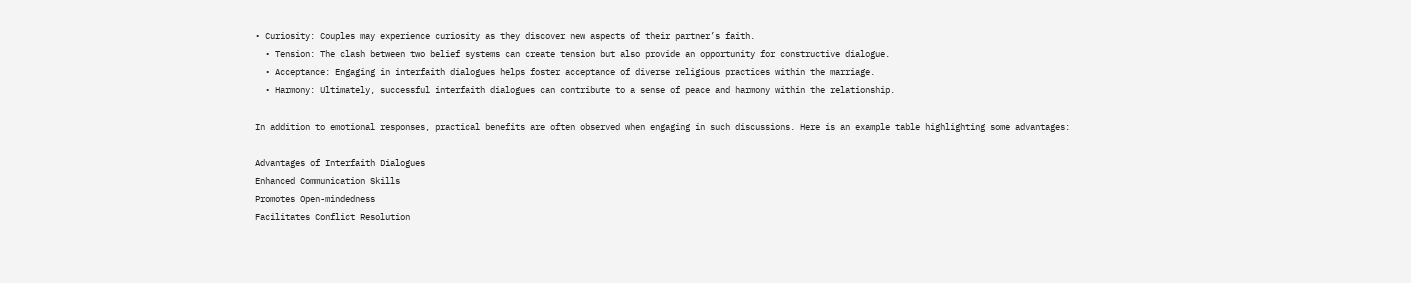• Curiosity: Couples may experience curiosity as they discover new aspects of their partner’s faith.
  • Tension: The clash between two belief systems can create tension but also provide an opportunity for constructive dialogue.
  • Acceptance: Engaging in interfaith dialogues helps foster acceptance of diverse religious practices within the marriage.
  • Harmony: Ultimately, successful interfaith dialogues can contribute to a sense of peace and harmony within the relationship.

In addition to emotional responses, practical benefits are often observed when engaging in such discussions. Here is an example table highlighting some advantages:

Advantages of Interfaith Dialogues
Enhanced Communication Skills
Promotes Open-mindedness
Facilitates Conflict Resolution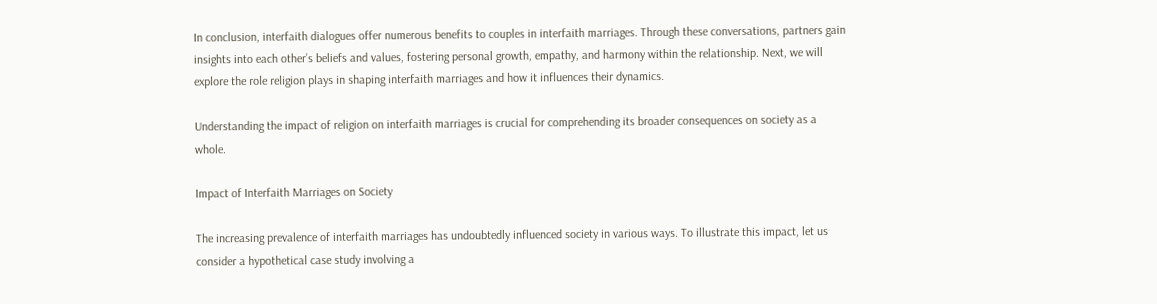In conclusion, interfaith dialogues offer numerous benefits to couples in interfaith marriages. Through these conversations, partners gain insights into each other’s beliefs and values, fostering personal growth, empathy, and harmony within the relationship. Next, we will explore the role religion plays in shaping interfaith marriages and how it influences their dynamics.

Understanding the impact of religion on interfaith marriages is crucial for comprehending its broader consequences on society as a whole.

Impact of Interfaith Marriages on Society

The increasing prevalence of interfaith marriages has undoubtedly influenced society in various ways. To illustrate this impact, let us consider a hypothetical case study involving a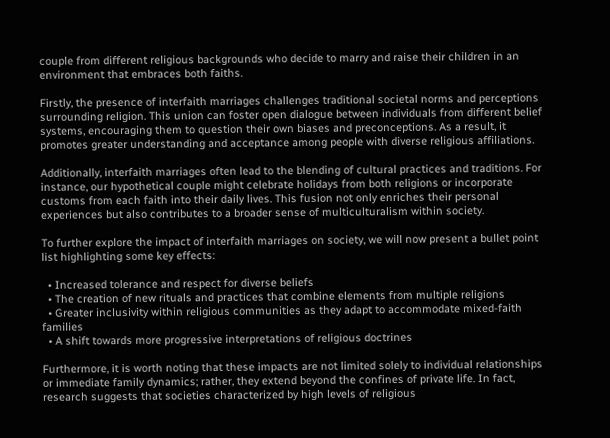couple from different religious backgrounds who decide to marry and raise their children in an environment that embraces both faiths.

Firstly, the presence of interfaith marriages challenges traditional societal norms and perceptions surrounding religion. This union can foster open dialogue between individuals from different belief systems, encouraging them to question their own biases and preconceptions. As a result, it promotes greater understanding and acceptance among people with diverse religious affiliations.

Additionally, interfaith marriages often lead to the blending of cultural practices and traditions. For instance, our hypothetical couple might celebrate holidays from both religions or incorporate customs from each faith into their daily lives. This fusion not only enriches their personal experiences but also contributes to a broader sense of multiculturalism within society.

To further explore the impact of interfaith marriages on society, we will now present a bullet point list highlighting some key effects:

  • Increased tolerance and respect for diverse beliefs
  • The creation of new rituals and practices that combine elements from multiple religions
  • Greater inclusivity within religious communities as they adapt to accommodate mixed-faith families
  • A shift towards more progressive interpretations of religious doctrines

Furthermore, it is worth noting that these impacts are not limited solely to individual relationships or immediate family dynamics; rather, they extend beyond the confines of private life. In fact, research suggests that societies characterized by high levels of religious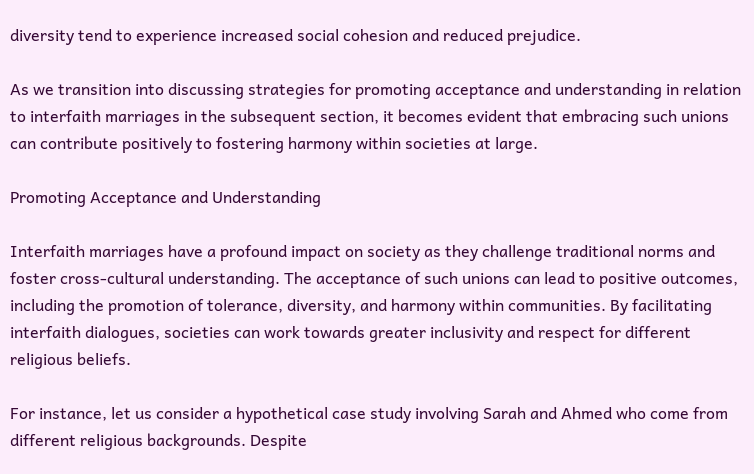diversity tend to experience increased social cohesion and reduced prejudice.

As we transition into discussing strategies for promoting acceptance and understanding in relation to interfaith marriages in the subsequent section, it becomes evident that embracing such unions can contribute positively to fostering harmony within societies at large.

Promoting Acceptance and Understanding

Interfaith marriages have a profound impact on society as they challenge traditional norms and foster cross-cultural understanding. The acceptance of such unions can lead to positive outcomes, including the promotion of tolerance, diversity, and harmony within communities. By facilitating interfaith dialogues, societies can work towards greater inclusivity and respect for different religious beliefs.

For instance, let us consider a hypothetical case study involving Sarah and Ahmed who come from different religious backgrounds. Despite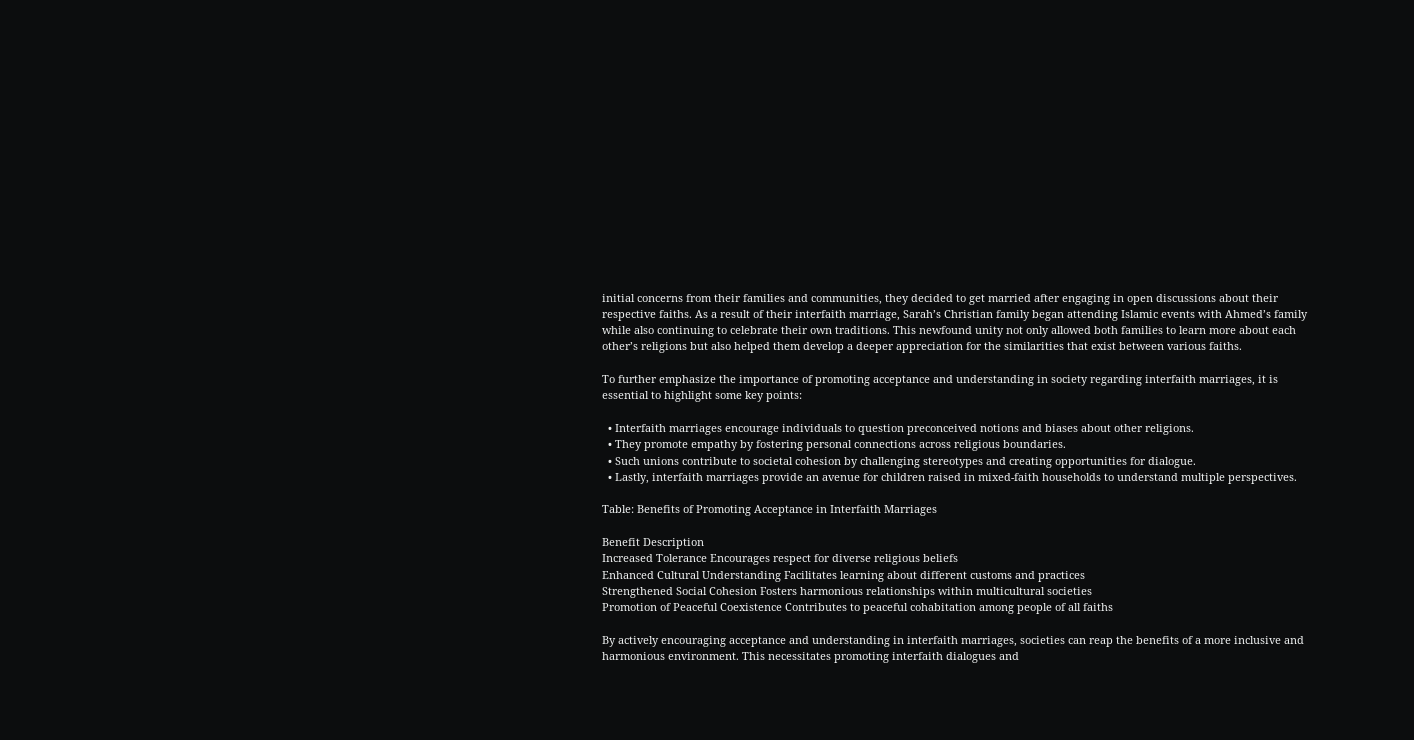initial concerns from their families and communities, they decided to get married after engaging in open discussions about their respective faiths. As a result of their interfaith marriage, Sarah’s Christian family began attending Islamic events with Ahmed’s family while also continuing to celebrate their own traditions. This newfound unity not only allowed both families to learn more about each other’s religions but also helped them develop a deeper appreciation for the similarities that exist between various faiths.

To further emphasize the importance of promoting acceptance and understanding in society regarding interfaith marriages, it is essential to highlight some key points:

  • Interfaith marriages encourage individuals to question preconceived notions and biases about other religions.
  • They promote empathy by fostering personal connections across religious boundaries.
  • Such unions contribute to societal cohesion by challenging stereotypes and creating opportunities for dialogue.
  • Lastly, interfaith marriages provide an avenue for children raised in mixed-faith households to understand multiple perspectives.

Table: Benefits of Promoting Acceptance in Interfaith Marriages

Benefit Description
Increased Tolerance Encourages respect for diverse religious beliefs
Enhanced Cultural Understanding Facilitates learning about different customs and practices
Strengthened Social Cohesion Fosters harmonious relationships within multicultural societies
Promotion of Peaceful Coexistence Contributes to peaceful cohabitation among people of all faiths

By actively encouraging acceptance and understanding in interfaith marriages, societies can reap the benefits of a more inclusive and harmonious environment. This necessitates promoting interfaith dialogues and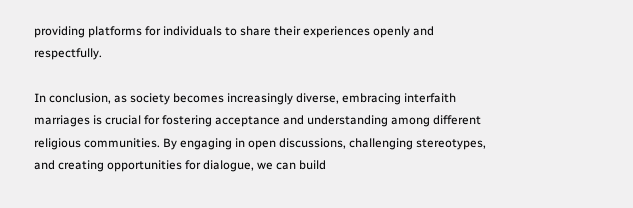providing platforms for individuals to share their experiences openly and respectfully.

In conclusion, as society becomes increasingly diverse, embracing interfaith marriages is crucial for fostering acceptance and understanding among different religious communities. By engaging in open discussions, challenging stereotypes, and creating opportunities for dialogue, we can build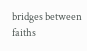bridges between faiths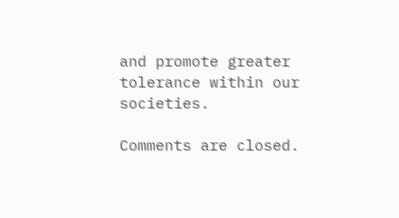and promote greater tolerance within our societies.

Comments are closed.